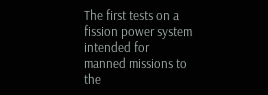The first tests on a fission power system intended for manned missions to the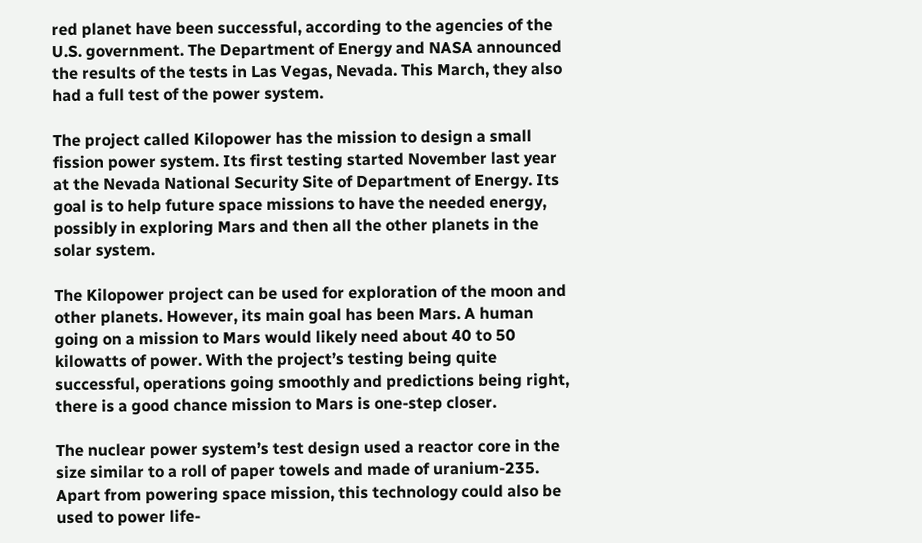red planet have been successful, according to the agencies of the U.S. government. The Department of Energy and NASA announced the results of the tests in Las Vegas, Nevada. This March, they also had a full test of the power system.

The project called Kilopower has the mission to design a small fission power system. Its first testing started November last year at the Nevada National Security Site of Department of Energy. Its goal is to help future space missions to have the needed energy, possibly in exploring Mars and then all the other planets in the solar system.

The Kilopower project can be used for exploration of the moon and other planets. However, its main goal has been Mars. A human going on a mission to Mars would likely need about 40 to 50 kilowatts of power. With the project’s testing being quite successful, operations going smoothly and predictions being right, there is a good chance mission to Mars is one-step closer.

The nuclear power system’s test design used a reactor core in the size similar to a roll of paper towels and made of uranium-235. Apart from powering space mission, this technology could also be used to power life-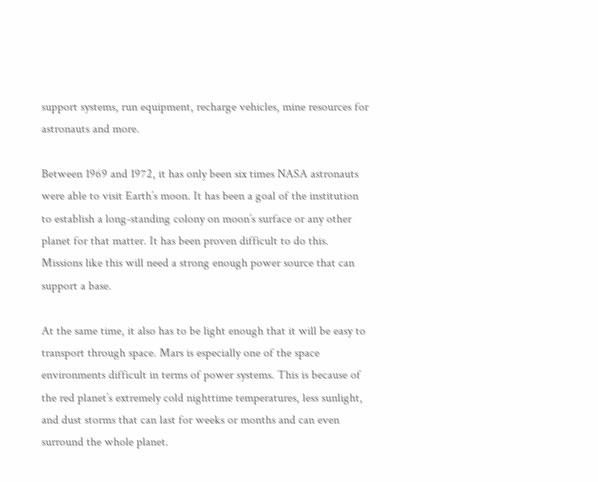support systems, run equipment, recharge vehicles, mine resources for astronauts and more.

Between 1969 and 1972, it has only been six times NASA astronauts were able to visit Earth’s moon. It has been a goal of the institution to establish a long-standing colony on moon’s surface or any other planet for that matter. It has been proven difficult to do this. Missions like this will need a strong enough power source that can support a base.

At the same time, it also has to be light enough that it will be easy to transport through space. Mars is especially one of the space environments difficult in terms of power systems. This is because of the red planet’s extremely cold nighttime temperatures, less sunlight, and dust storms that can last for weeks or months and can even surround the whole planet.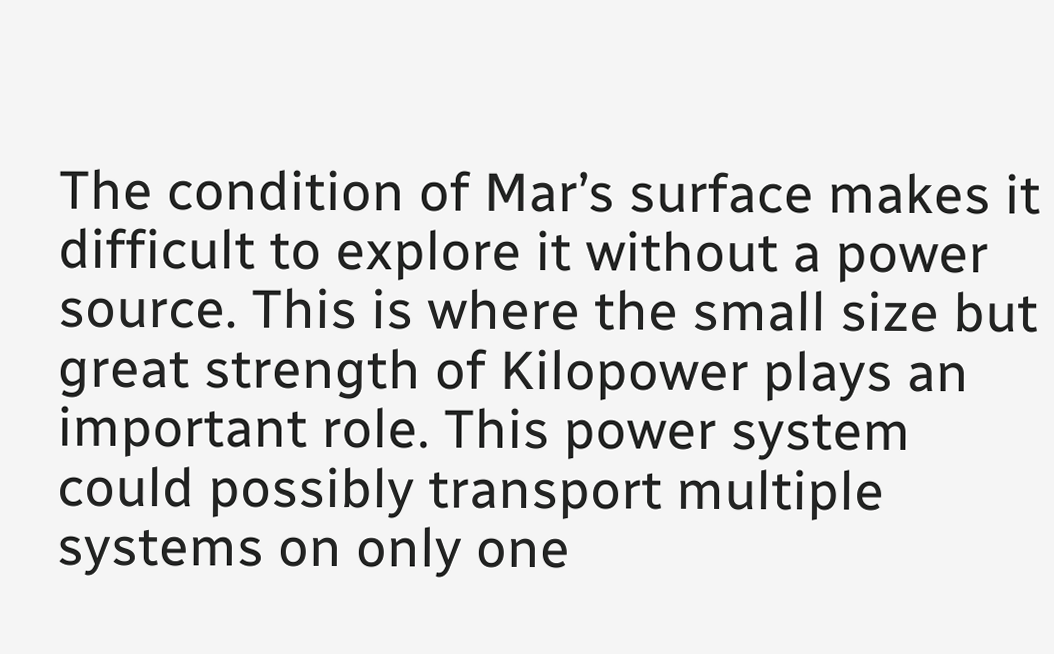The condition of Mar’s surface makes it difficult to explore it without a power source. This is where the small size but great strength of Kilopower plays an important role. This power system could possibly transport multiple systems on only one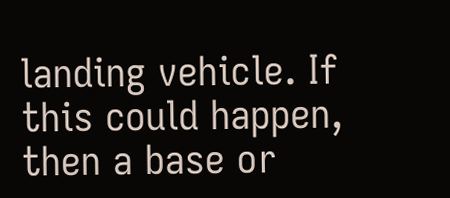landing vehicle. If this could happen, then a base or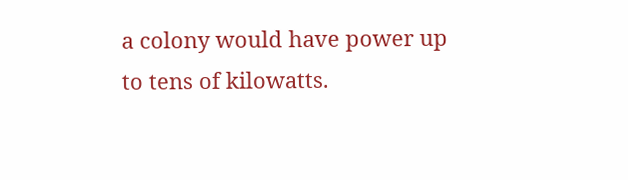a colony would have power up to tens of kilowatts.